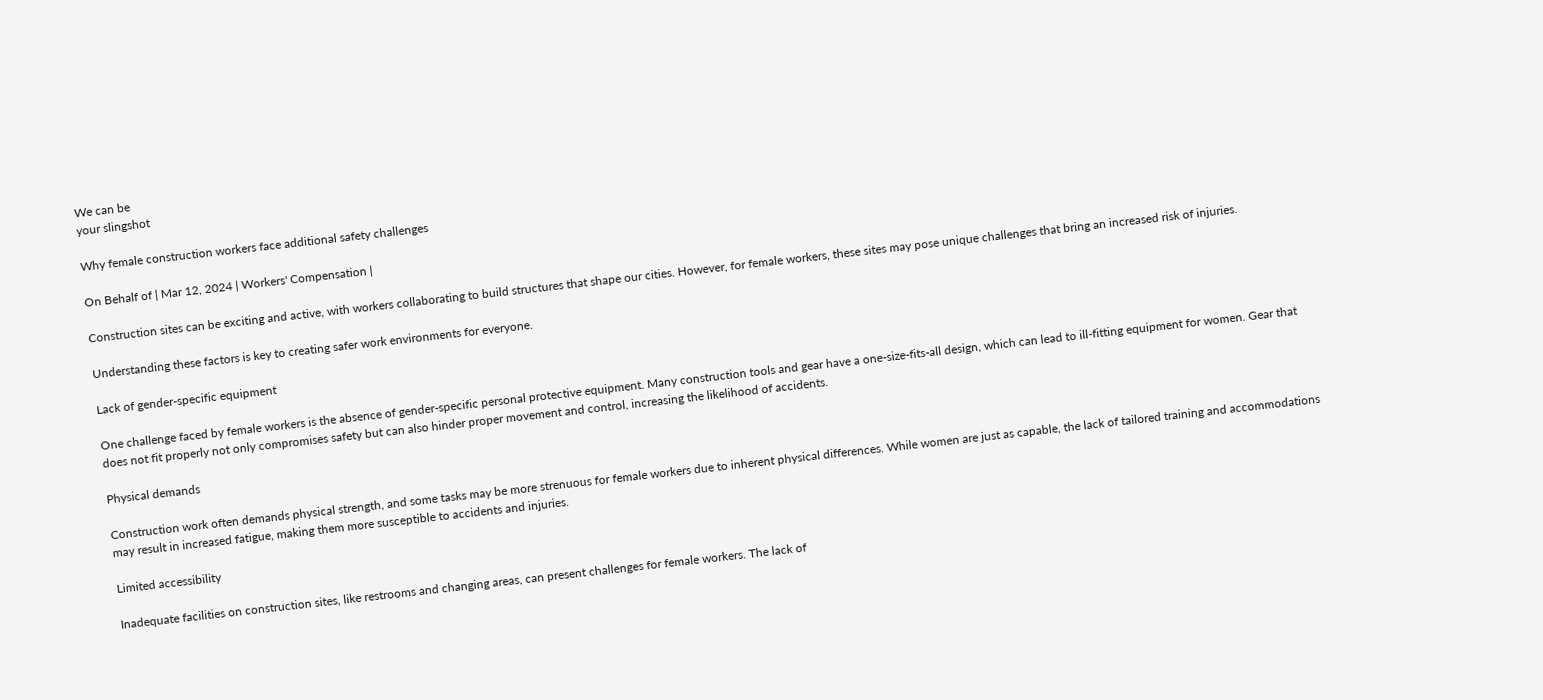We can be
your slingshot

Why female construction workers face additional safety challenges

On Behalf of | Mar 12, 2024 | Workers' Compensation |

Construction sites can be exciting and active, with workers collaborating to build structures that shape our cities. However, for female workers, these sites may pose unique challenges that bring an increased risk of injuries.

Understanding these factors is key to creating safer work environments for everyone.

Lack of gender-specific equipment

One challenge faced by female workers is the absence of gender-specific personal protective equipment. Many construction tools and gear have a one-size-fits-all design, which can lead to ill-fitting equipment for women. Gear that does not fit properly not only compromises safety but can also hinder proper movement and control, increasing the likelihood of accidents.

Physical demands

Construction work often demands physical strength, and some tasks may be more strenuous for female workers due to inherent physical differences. While women are just as capable, the lack of tailored training and accommodations may result in increased fatigue, making them more susceptible to accidents and injuries.

Limited accessibility

Inadequate facilities on construction sites, like restrooms and changing areas, can present challenges for female workers. The lack of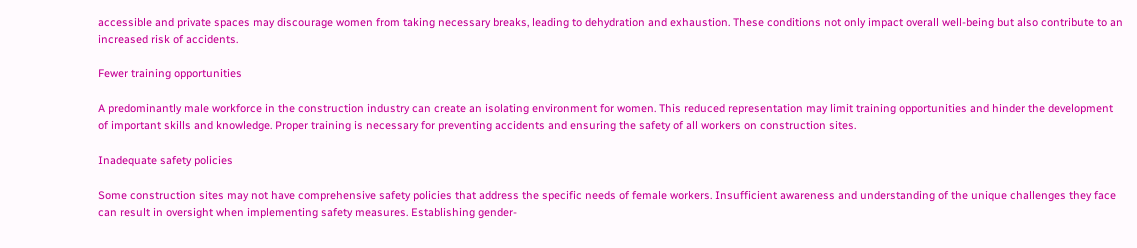accessible and private spaces may discourage women from taking necessary breaks, leading to dehydration and exhaustion. These conditions not only impact overall well-being but also contribute to an increased risk of accidents.

Fewer training opportunities

A predominantly male workforce in the construction industry can create an isolating environment for women. This reduced representation may limit training opportunities and hinder the development of important skills and knowledge. Proper training is necessary for preventing accidents and ensuring the safety of all workers on construction sites.

Inadequate safety policies

Some construction sites may not have comprehensive safety policies that address the specific needs of female workers. Insufficient awareness and understanding of the unique challenges they face can result in oversight when implementing safety measures. Establishing gender-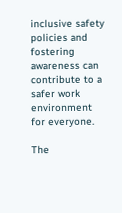inclusive safety policies and fostering awareness can contribute to a safer work environment for everyone.

The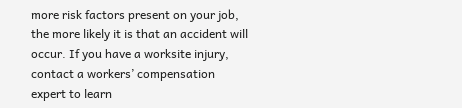more risk factors present on your job, the more likely it is that an accident will occur. If you have a worksite injury, contact a workers’ compensation expert to learn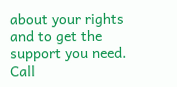about your rights and to get the support you need. Call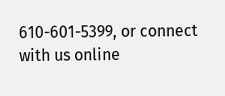610-601-5399, or connect with us online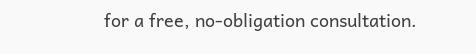for a free, no-obligation consultation.